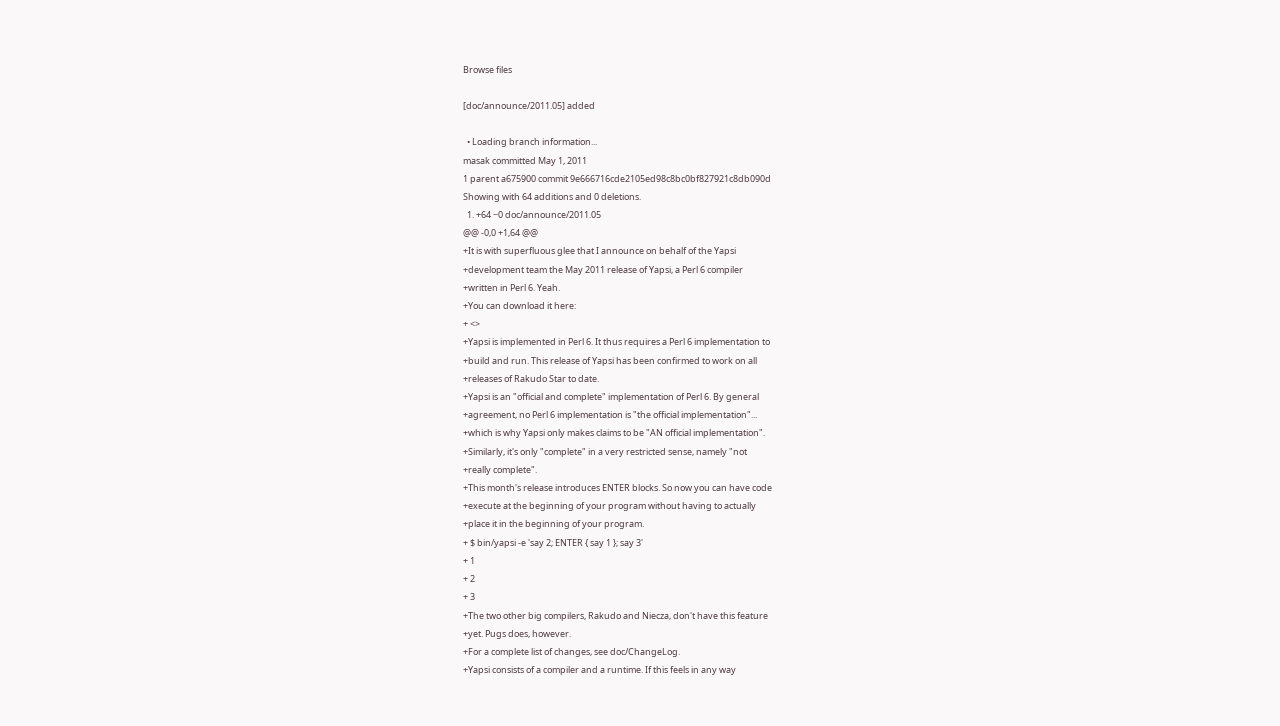Browse files

[doc/announce/2011.05] added

  • Loading branch information...
masak committed May 1, 2011
1 parent a675900 commit 9e666716cde2105ed98c8bc0bf827921c8db090d
Showing with 64 additions and 0 deletions.
  1. +64 −0 doc/announce/2011.05
@@ -0,0 +1,64 @@
+It is with superfluous glee that I announce on behalf of the Yapsi
+development team the May 2011 release of Yapsi, a Perl 6 compiler
+written in Perl 6. Yeah.
+You can download it here:
+ <>
+Yapsi is implemented in Perl 6. It thus requires a Perl 6 implementation to
+build and run. This release of Yapsi has been confirmed to work on all
+releases of Rakudo Star to date.
+Yapsi is an "official and complete" implementation of Perl 6. By general
+agreement, no Perl 6 implementation is "the official implementation"...
+which is why Yapsi only makes claims to be "AN official implementation".
+Similarly, it's only "complete" in a very restricted sense, namely "not
+really complete".
+This month's release introduces ENTER blocks. So now you can have code
+execute at the beginning of your program without having to actually
+place it in the beginning of your program.
+ $ bin/yapsi -e 'say 2; ENTER { say 1 }; say 3'
+ 1
+ 2
+ 3
+The two other big compilers, Rakudo and Niecza, don't have this feature
+yet. Pugs does, however.
+For a complete list of changes, see doc/ChangeLog.
+Yapsi consists of a compiler and a runtime. If this feels in any way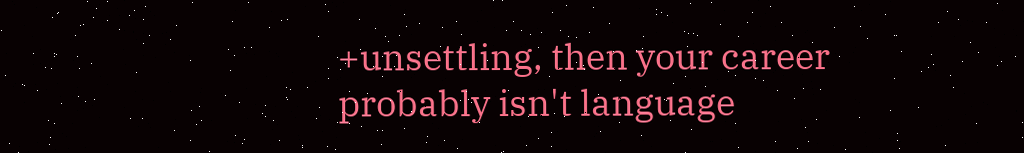+unsettling, then your career probably isn't language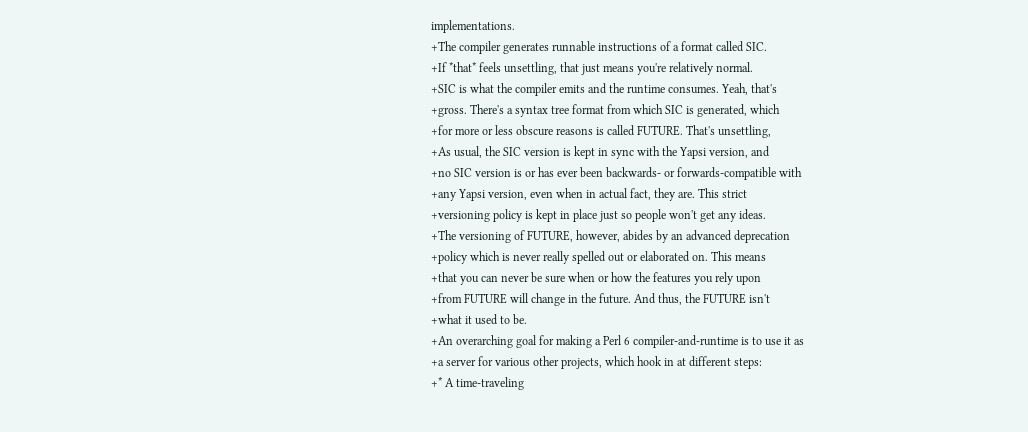implementations.
+The compiler generates runnable instructions of a format called SIC.
+If *that* feels unsettling, that just means you're relatively normal.
+SIC is what the compiler emits and the runtime consumes. Yeah, that's
+gross. There's a syntax tree format from which SIC is generated, which
+for more or less obscure reasons is called FUTURE. That's unsettling,
+As usual, the SIC version is kept in sync with the Yapsi version, and
+no SIC version is or has ever been backwards- or forwards-compatible with
+any Yapsi version, even when in actual fact, they are. This strict
+versioning policy is kept in place just so people won't get any ideas.
+The versioning of FUTURE, however, abides by an advanced deprecation
+policy which is never really spelled out or elaborated on. This means
+that you can never be sure when or how the features you rely upon
+from FUTURE will change in the future. And thus, the FUTURE isn't
+what it used to be.
+An overarching goal for making a Perl 6 compiler-and-runtime is to use it as
+a server for various other projects, which hook in at different steps:
+* A time-traveling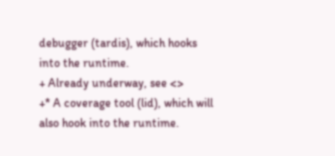debugger (tardis), which hooks into the runtime.
+ Already underway, see <>
+* A coverage tool (lid), which will also hook into the runtime.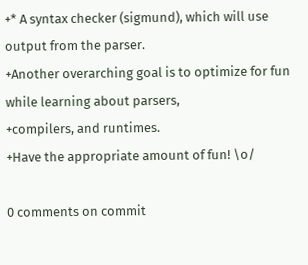+* A syntax checker (sigmund), which will use output from the parser.
+Another overarching goal is to optimize for fun while learning about parsers,
+compilers, and runtimes.
+Have the appropriate amount of fun! \o/

0 comments on commit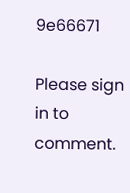9e66671

Please sign in to comment.